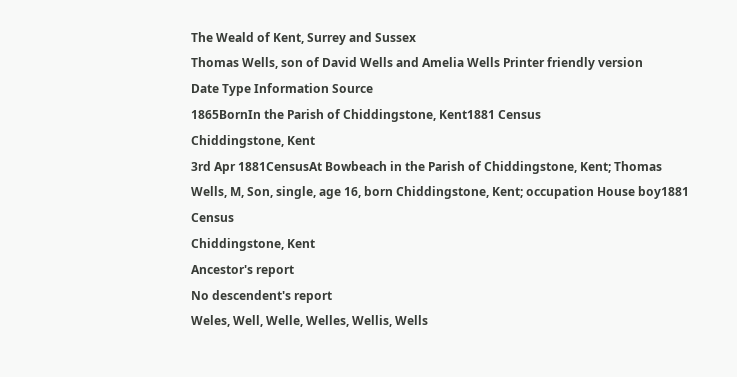The Weald of Kent, Surrey and Sussex
Thomas Wells, son of David Wells and Amelia Wells Printer friendly version
Date Type Information Source
1865BornIn the Parish of Chiddingstone, Kent1881 Census
Chiddingstone, Kent
3rd Apr 1881CensusAt Bowbeach in the Parish of Chiddingstone, Kent; Thomas Wells, M, Son, single, age 16, born Chiddingstone, Kent; occupation House boy1881 Census
Chiddingstone, Kent
Ancestor's report
No descendent's report
Weles, Well, Welle, Welles, Wellis, Wells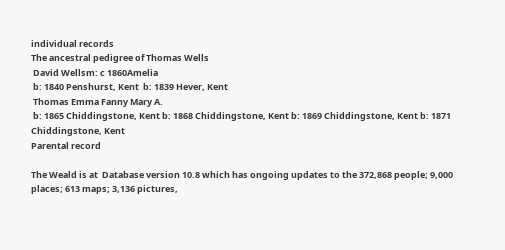individual records
The ancestral pedigree of Thomas Wells
 David Wellsm: c 1860Amelia
 b: 1840 Penshurst, Kent  b: 1839 Hever, Kent
 Thomas Emma Fanny Mary A.
 b: 1865 Chiddingstone, Kent b: 1868 Chiddingstone, Kent b: 1869 Chiddingstone, Kent b: 1871 Chiddingstone, Kent
Parental record

The Weald is at  Database version 10.8 which has ongoing updates to the 372,868 people; 9,000 places; 613 maps; 3,136 pictures,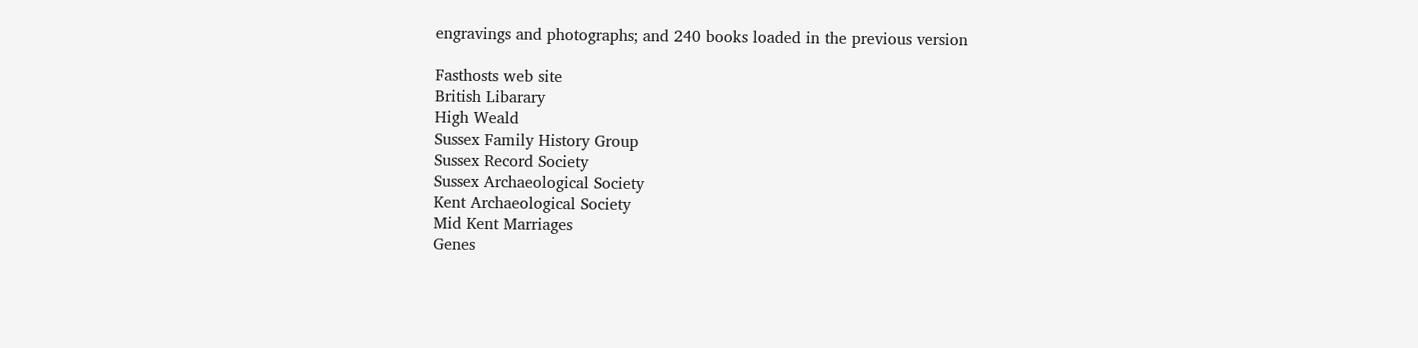engravings and photographs; and 240 books loaded in the previous version

Fasthosts web site
British Libarary
High Weald
Sussex Family History Group
Sussex Record Society
Sussex Archaeological Society
Kent Archaeological Society
Mid Kent Marriages
Genes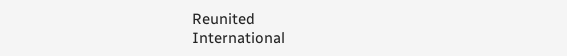Reunited
International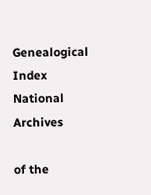Genealogical Index
National Archives

of the